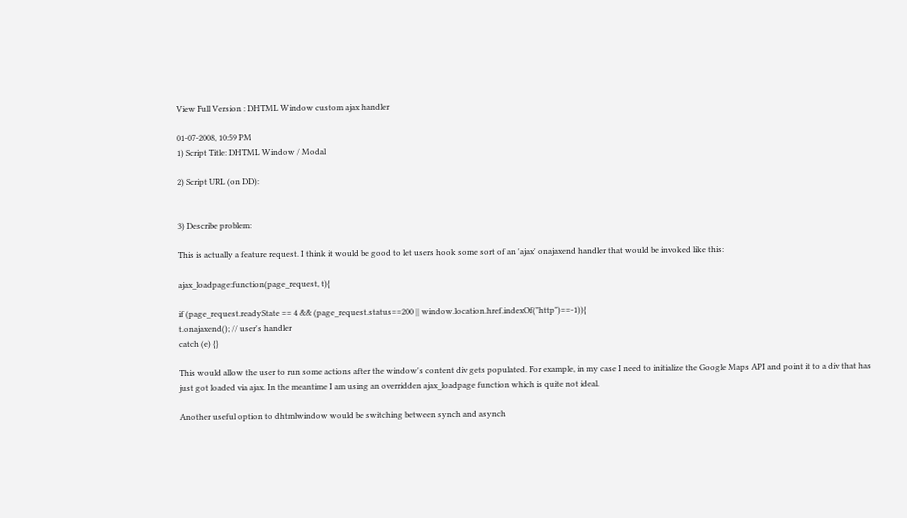View Full Version : DHTML Window custom ajax handler

01-07-2008, 10:59 PM
1) Script Title: DHTML Window / Modal

2) Script URL (on DD):


3) Describe problem:

This is actually a feature request. I think it would be good to let users hook some sort of an 'ajax' onajaxend handler that would be invoked like this:

ajax_loadpage:function(page_request, t){

if (page_request.readyState == 4 && (page_request.status==200 || window.location.href.indexOf("http")==-1)){
t.onajaxend(); // user's handler
catch (e) {}

This would allow the user to run some actions after the window's content div gets populated. For example, in my case I need to initialize the Google Maps API and point it to a div that has just got loaded via ajax. In the meantime I am using an overridden ajax_loadpage function which is quite not ideal.

Another useful option to dhtmlwindow would be switching between synch and asynch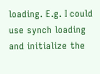loading. E.g. I could use synch loading and initialize the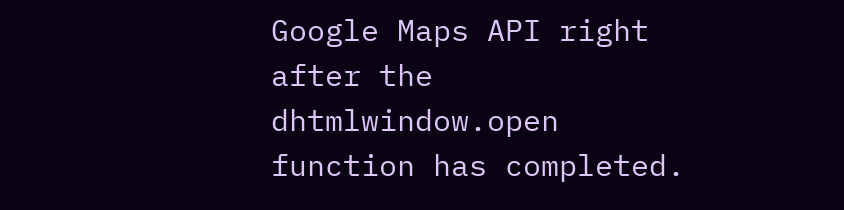Google Maps API right after the dhtmlwindow.open function has completed.